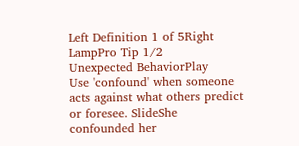Left Definition 1 of 5Right
LampPro Tip 1/2
Unexpected BehaviorPlay
Use 'confound' when someone acts against what others predict or foresee. SlideShe confounded her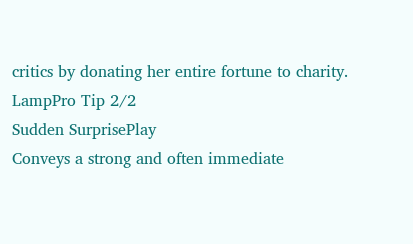critics by donating her entire fortune to charity.
LampPro Tip 2/2
Sudden SurprisePlay
Conveys a strong and often immediate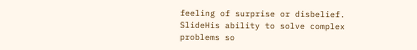feeling of surprise or disbelief. SlideHis ability to solve complex problems so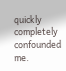quickly completely confounded me.